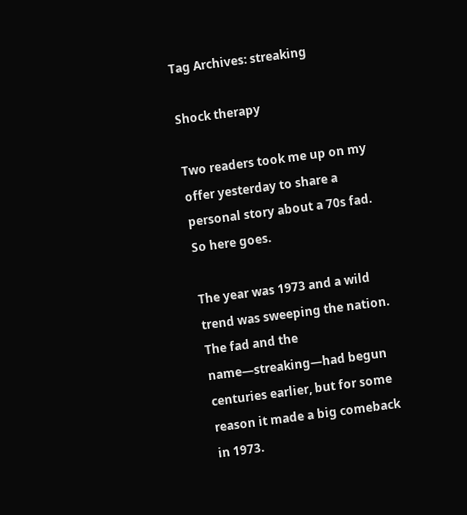Tag Archives: streaking

Shock therapy

Two readers took me up on my offer yesterday to share a personal story about a 70s fad. So here goes.

The year was 1973 and a wild trend was sweeping the nation. The fad and the name—streaking—had begun centuries earlier, but for some reason it made a big comeback in 1973.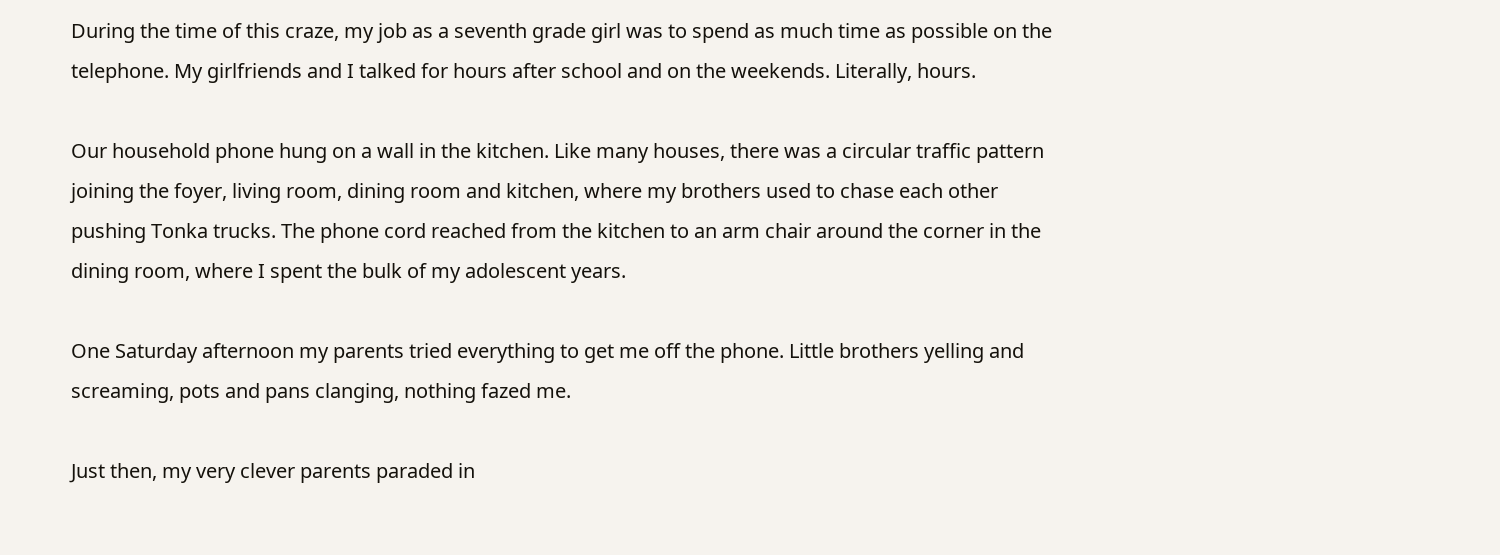During the time of this craze, my job as a seventh grade girl was to spend as much time as possible on the telephone. My girlfriends and I talked for hours after school and on the weekends. Literally, hours.

Our household phone hung on a wall in the kitchen. Like many houses, there was a circular traffic pattern joining the foyer, living room, dining room and kitchen, where my brothers used to chase each other pushing Tonka trucks. The phone cord reached from the kitchen to an arm chair around the corner in the dining room, where I spent the bulk of my adolescent years.

One Saturday afternoon my parents tried everything to get me off the phone. Little brothers yelling and screaming, pots and pans clanging, nothing fazed me.

Just then, my very clever parents paraded in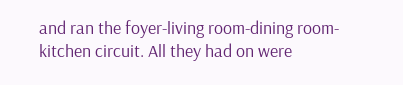and ran the foyer-living room-dining room-kitchen circuit. All they had on were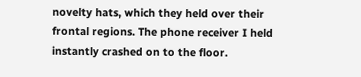novelty hats, which they held over their frontal regions. The phone receiver I held instantly crashed on to the floor.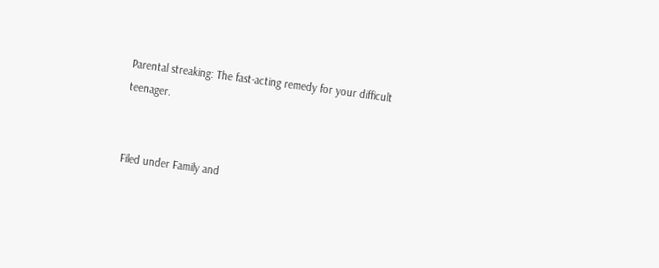Parental streaking: The fast-acting remedy for your difficult teenager.


Filed under Family and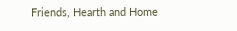Friends, Hearth and Home